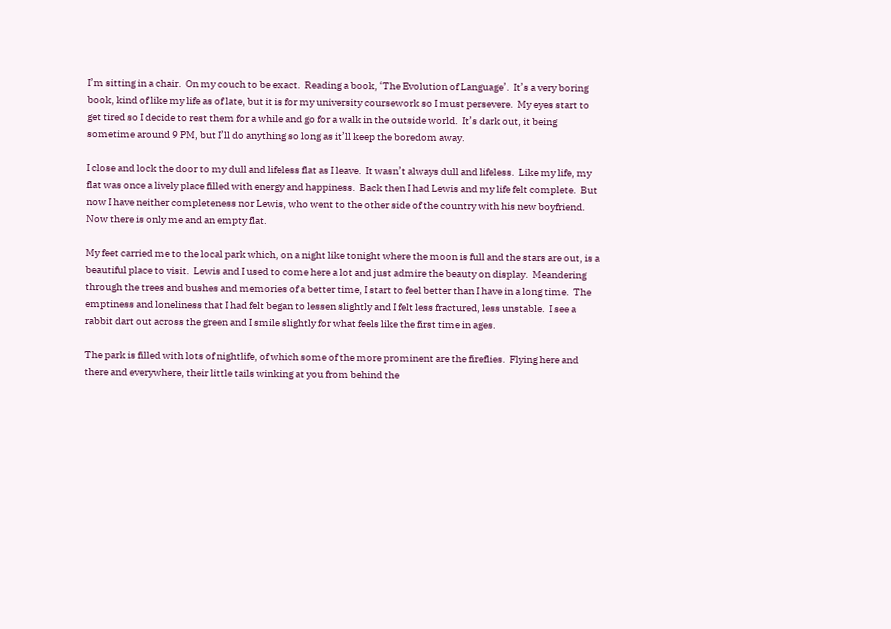I’m sitting in a chair.  On my couch to be exact.  Reading a book, ‘The Evolution of Language’.  It’s a very boring book, kind of like my life as of late, but it is for my university coursework so I must persevere.  My eyes start to get tired so I decide to rest them for a while and go for a walk in the outside world.  It’s dark out, it being sometime around 9 PM, but I’ll do anything so long as it’ll keep the boredom away.

I close and lock the door to my dull and lifeless flat as I leave.  It wasn’t always dull and lifeless.  Like my life, my flat was once a lively place filled with energy and happiness.  Back then I had Lewis and my life felt complete.  But now I have neither completeness nor Lewis, who went to the other side of the country with his new boyfriend.  Now there is only me and an empty flat.

My feet carried me to the local park which, on a night like tonight where the moon is full and the stars are out, is a beautiful place to visit.  Lewis and I used to come here a lot and just admire the beauty on display.  Meandering through the trees and bushes and memories of a better time, I start to feel better than I have in a long time.  The emptiness and loneliness that I had felt began to lessen slightly and I felt less fractured, less unstable.  I see a rabbit dart out across the green and I smile slightly for what feels like the first time in ages.

The park is filled with lots of nightlife, of which some of the more prominent are the fireflies.  Flying here and there and everywhere, their little tails winking at you from behind the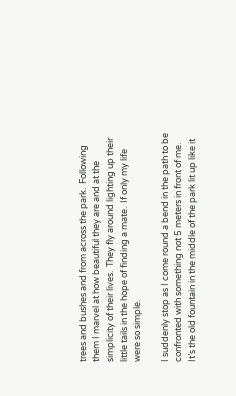trees and bushes and from across the park.  Following them I marvel at how beautiful they are and at the simplicity of their lives.  They fly around lighting up their little tails in the hope of finding a mate.  If only my life were so simple.

I suddenly stop as I come round a bend in the path to be confronted with something not 5 meters in front of me.  It’s the old fountain in the middle of the park lit up like it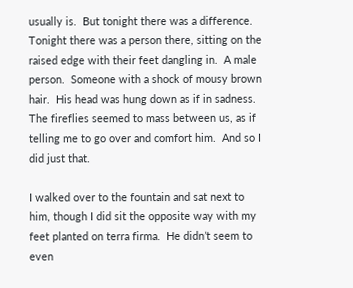usually is.  But tonight there was a difference.  Tonight there was a person there, sitting on the raised edge with their feet dangling in.  A male person.  Someone with a shock of mousy brown hair.  His head was hung down as if in sadness.  The fireflies seemed to mass between us, as if telling me to go over and comfort him.  And so I did just that.

I walked over to the fountain and sat next to him, though I did sit the opposite way with my feet planted on terra firma.  He didn’t seem to even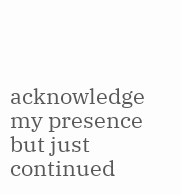acknowledge my presence but just continued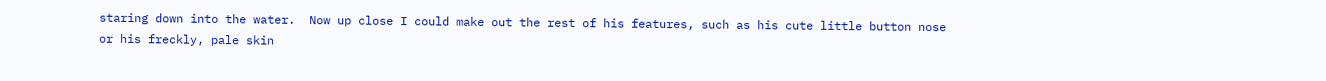staring down into the water.  Now up close I could make out the rest of his features, such as his cute little button nose or his freckly, pale skin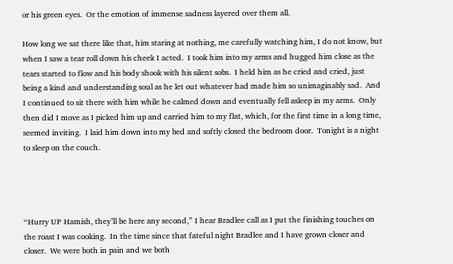or his green eyes.  Or the emotion of immense sadness layered over them all.

How long we sat there like that, him staring at nothing, me carefully watching him, I do not know, but when I saw a tear roll down his cheek I acted.  I took him into my arms and hugged him close as the tears started to flow and his body shook with his silent sobs.  I held him as he cried and cried, just being a kind and understanding soul as he let out whatever had made him so unimaginably sad.  And I continued to sit there with him while he calmed down and eventually fell asleep in my arms.  Only then did I move as I picked him up and carried him to my flat, which, for the first time in a long time, seemed inviting.  I laid him down into my bed and softly closed the bedroom door.  Tonight is a night to sleep on the couch.




“Hurry UP Hamish, they’ll be here any second,” I hear Bradlee call as I put the finishing touches on the roast I was cooking.  In the time since that fateful night Bradlee and I have grown closer and closer.  We were both in pain and we both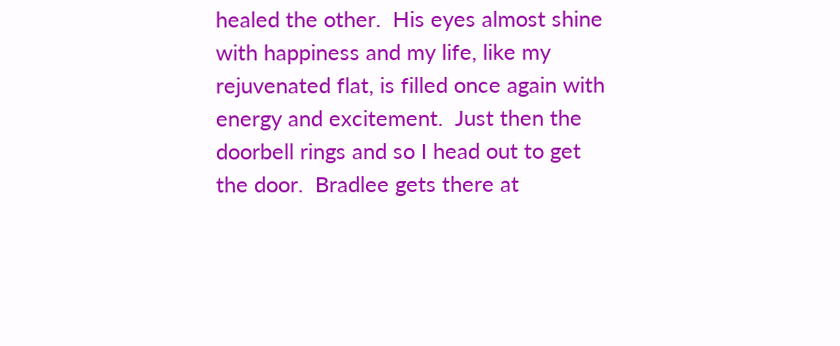healed the other.  His eyes almost shine with happiness and my life, like my rejuvenated flat, is filled once again with energy and excitement.  Just then the doorbell rings and so I head out to get the door.  Bradlee gets there at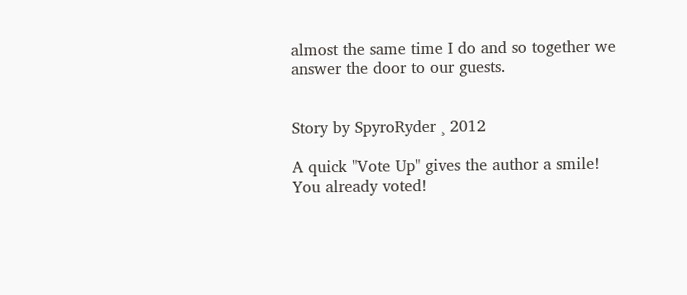almost the same time I do and so together we answer the door to our guests.


Story by SpyroRyder ¸ 2012

A quick "Vote Up" gives the author a smile!
You already voted!